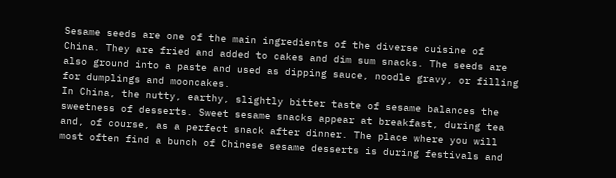Sesame seeds are one of the main ingredients of the diverse cuisine of China. They are fried and added to cakes and dim sum snacks. The seeds are also ground into a paste and used as dipping sauce, noodle gravy, or filling for dumplings and mooncakes.
In China, the nutty, earthy, slightly bitter taste of sesame balances the sweetness of desserts. Sweet sesame snacks appear at breakfast, during tea and, of course, as a perfect snack after dinner. The place where you will most often find a bunch of Chinese sesame desserts is during festivals and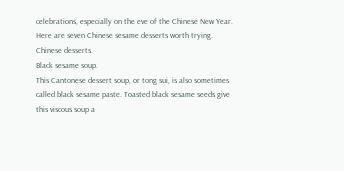celebrations, especially on the eve of the Chinese New Year. Here are seven Chinese sesame desserts worth trying.
Chinese desserts.
Black sesame soup.
This Cantonese dessert soup, or tong sui, is also sometimes called black sesame paste. Toasted black sesame seeds give this viscous soup a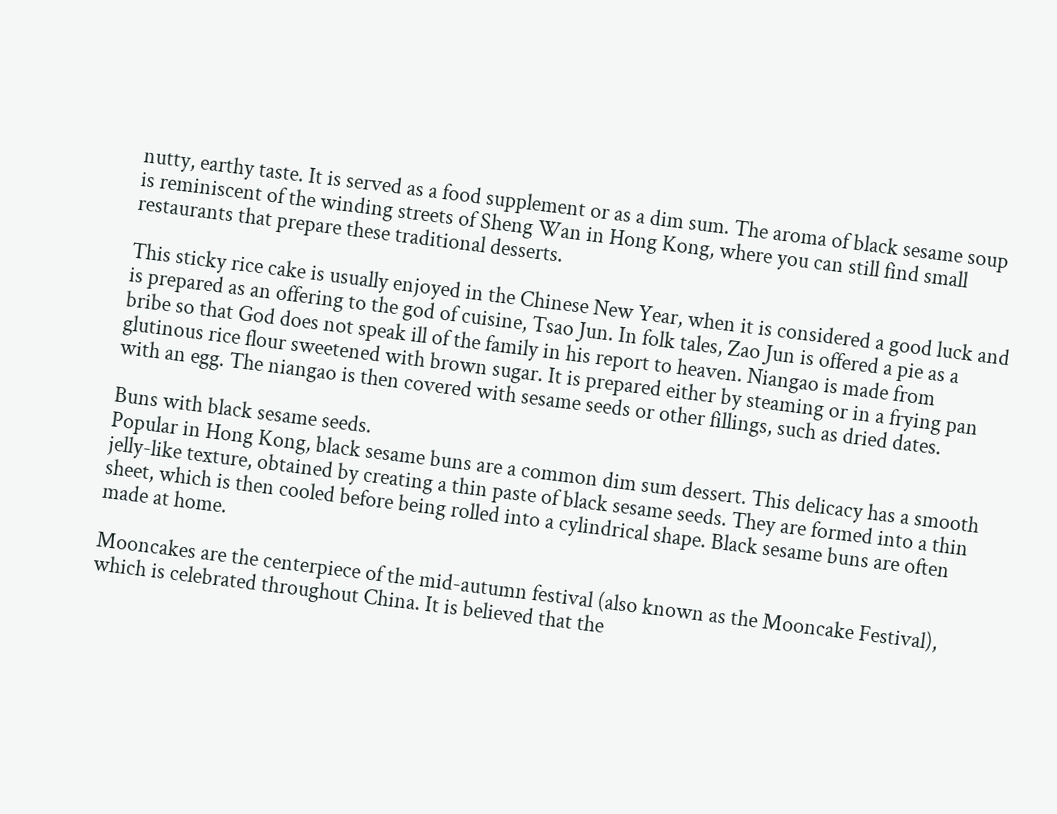nutty, earthy taste. It is served as a food supplement or as a dim sum. The aroma of black sesame soup is reminiscent of the winding streets of Sheng Wan in Hong Kong, where you can still find small restaurants that prepare these traditional desserts.

This sticky rice cake is usually enjoyed in the Chinese New Year, when it is considered a good luck and is prepared as an offering to the god of cuisine, Tsao Jun. In folk tales, Zao Jun is offered a pie as a bribe so that God does not speak ill of the family in his report to heaven. Niangao is made from glutinous rice flour sweetened with brown sugar. It is prepared either by steaming or in a frying pan with an egg. The niangao is then covered with sesame seeds or other fillings, such as dried dates.

Buns with black sesame seeds.
Popular in Hong Kong, black sesame buns are a common dim sum dessert. This delicacy has a smooth jelly-like texture, obtained by creating a thin paste of black sesame seeds. They are formed into a thin sheet, which is then cooled before being rolled into a cylindrical shape. Black sesame buns are often made at home.

Mooncakes are the centerpiece of the mid-autumn festival (also known as the Mooncake Festival), which is celebrated throughout China. It is believed that the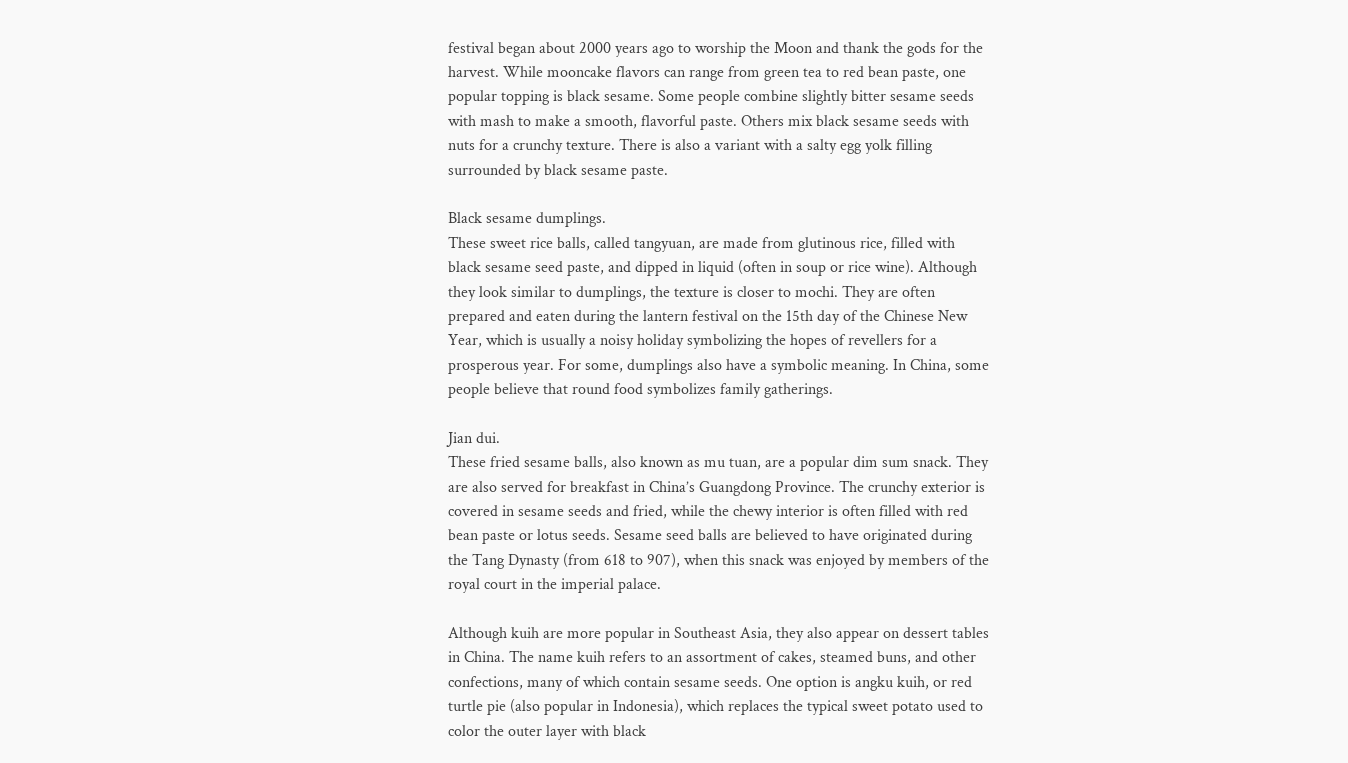festival began about 2000 years ago to worship the Moon and thank the gods for the harvest. While mooncake flavors can range from green tea to red bean paste, one popular topping is black sesame. Some people combine slightly bitter sesame seeds with mash to make a smooth, flavorful paste. Others mix black sesame seeds with nuts for a crunchy texture. There is also a variant with a salty egg yolk filling surrounded by black sesame paste.

Black sesame dumplings.
These sweet rice balls, called tangyuan, are made from glutinous rice, filled with black sesame seed paste, and dipped in liquid (often in soup or rice wine). Although they look similar to dumplings, the texture is closer to mochi. They are often prepared and eaten during the lantern festival on the 15th day of the Chinese New Year, which is usually a noisy holiday symbolizing the hopes of revellers for a prosperous year. For some, dumplings also have a symbolic meaning. In China, some people believe that round food symbolizes family gatherings.

Jian dui.
These fried sesame balls, also known as mu tuan, are a popular dim sum snack. They are also served for breakfast in China’s Guangdong Province. The crunchy exterior is covered in sesame seeds and fried, while the chewy interior is often filled with red bean paste or lotus seeds. Sesame seed balls are believed to have originated during the Tang Dynasty (from 618 to 907), when this snack was enjoyed by members of the royal court in the imperial palace.

Although kuih are more popular in Southeast Asia, they also appear on dessert tables in China. The name kuih refers to an assortment of cakes, steamed buns, and other confections, many of which contain sesame seeds. One option is angku kuih, or red turtle pie (also popular in Indonesia), which replaces the typical sweet potato used to color the outer layer with black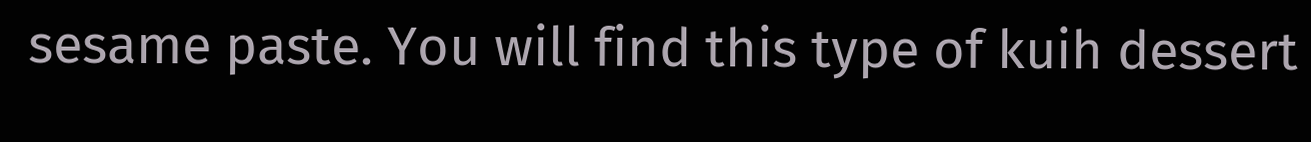sesame paste. You will find this type of kuih dessert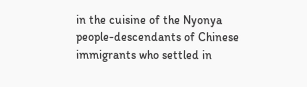in the cuisine of the Nyonya people-descendants of Chinese immigrants who settled in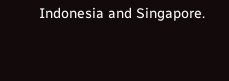Indonesia and Singapore.